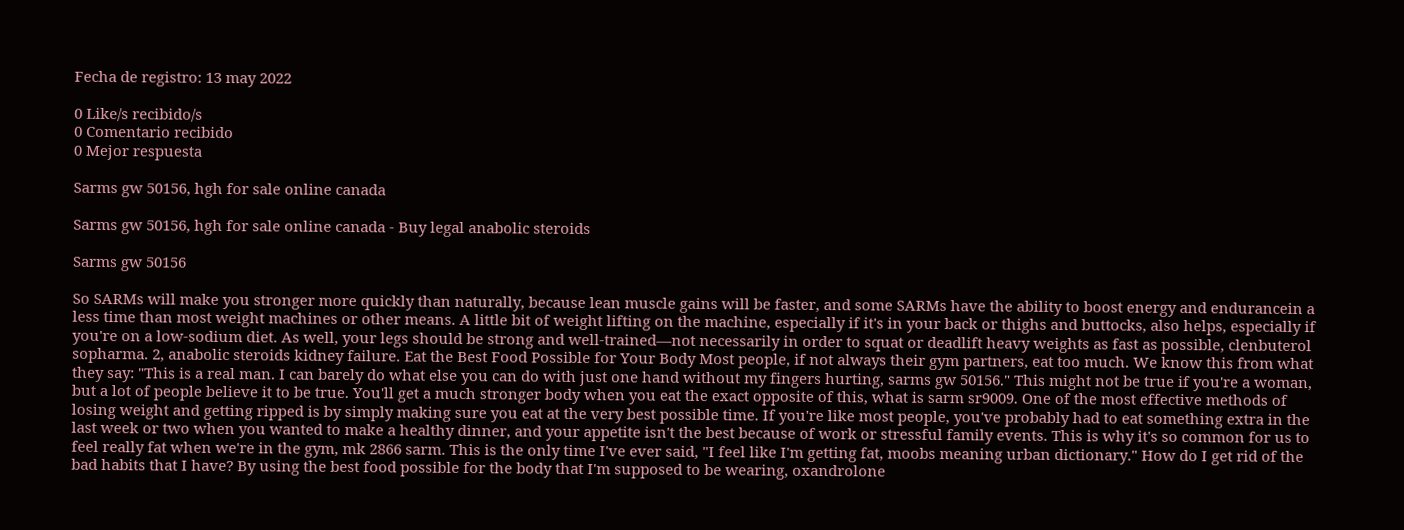Fecha de registro: 13 may 2022

0 Like/s recibido/s
0 Comentario recibido
0 Mejor respuesta

Sarms gw 50156, hgh for sale online canada

Sarms gw 50156, hgh for sale online canada - Buy legal anabolic steroids

Sarms gw 50156

So SARMs will make you stronger more quickly than naturally, because lean muscle gains will be faster, and some SARMs have the ability to boost energy and endurancein a less time than most weight machines or other means. A little bit of weight lifting on the machine, especially if it's in your back or thighs and buttocks, also helps, especially if you're on a low-sodium diet. As well, your legs should be strong and well-trained—not necessarily in order to squat or deadlift heavy weights as fast as possible, clenbuterol sopharma. 2, anabolic steroids kidney failure. Eat the Best Food Possible for Your Body Most people, if not always their gym partners, eat too much. We know this from what they say: "This is a real man. I can barely do what else you can do with just one hand without my fingers hurting, sarms gw 50156." This might not be true if you're a woman, but a lot of people believe it to be true. You'll get a much stronger body when you eat the exact opposite of this, what is sarm sr9009. One of the most effective methods of losing weight and getting ripped is by simply making sure you eat at the very best possible time. If you're like most people, you've probably had to eat something extra in the last week or two when you wanted to make a healthy dinner, and your appetite isn't the best because of work or stressful family events. This is why it's so common for us to feel really fat when we're in the gym, mk 2866 sarm. This is the only time I've ever said, "I feel like I'm getting fat, moobs meaning urban dictionary." How do I get rid of the bad habits that I have? By using the best food possible for the body that I'm supposed to be wearing, oxandrolone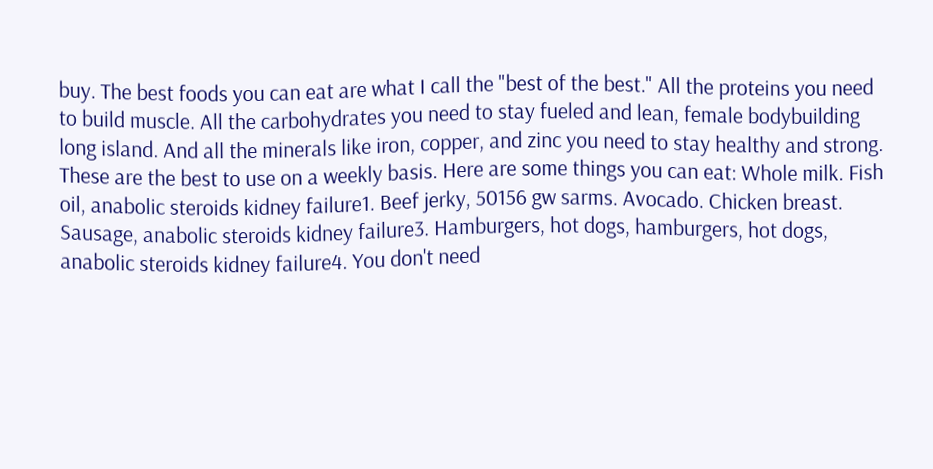buy. The best foods you can eat are what I call the "best of the best." All the proteins you need to build muscle. All the carbohydrates you need to stay fueled and lean, female bodybuilding long island. And all the minerals like iron, copper, and zinc you need to stay healthy and strong. These are the best to use on a weekly basis. Here are some things you can eat: Whole milk. Fish oil, anabolic steroids kidney failure1. Beef jerky, 50156 gw sarms. Avocado. Chicken breast. Sausage, anabolic steroids kidney failure3. Hamburgers, hot dogs, hamburgers, hot dogs, anabolic steroids kidney failure4. You don't need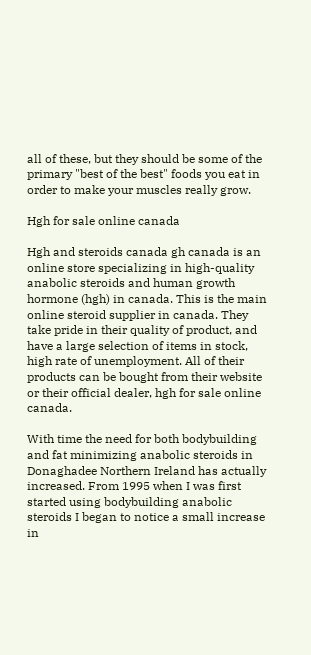all of these, but they should be some of the primary "best of the best" foods you eat in order to make your muscles really grow.

Hgh for sale online canada

Hgh and steroids canada gh canada is an online store specializing in high-quality anabolic steroids and human growth hormone (hgh) in canada. This is the main online steroid supplier in canada. They take pride in their quality of product, and have a large selection of items in stock, high rate of unemployment. All of their products can be bought from their website or their official dealer, hgh for sale online canada.

With time the need for both bodybuilding and fat minimizing anabolic steroids in Donaghadee Northern Ireland has actually increased. From 1995 when I was first started using bodybuilding anabolic steroids I began to notice a small increase in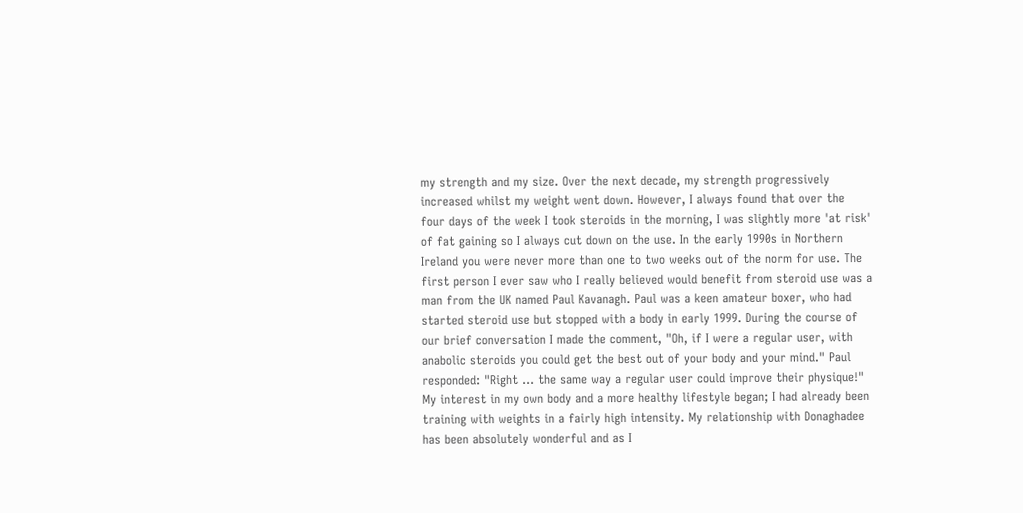my strength and my size. Over the next decade, my strength progressively increased whilst my weight went down. However, I always found that over the four days of the week I took steroids in the morning, I was slightly more 'at risk' of fat gaining so I always cut down on the use. In the early 1990s in Northern Ireland you were never more than one to two weeks out of the norm for use. The first person I ever saw who I really believed would benefit from steroid use was a man from the UK named Paul Kavanagh. Paul was a keen amateur boxer, who had started steroid use but stopped with a body in early 1999. During the course of our brief conversation I made the comment, "Oh, if I were a regular user, with anabolic steroids you could get the best out of your body and your mind." Paul responded: "Right … the same way a regular user could improve their physique!" My interest in my own body and a more healthy lifestyle began; I had already been training with weights in a fairly high intensity. My relationship with Donaghadee has been absolutely wonderful and as I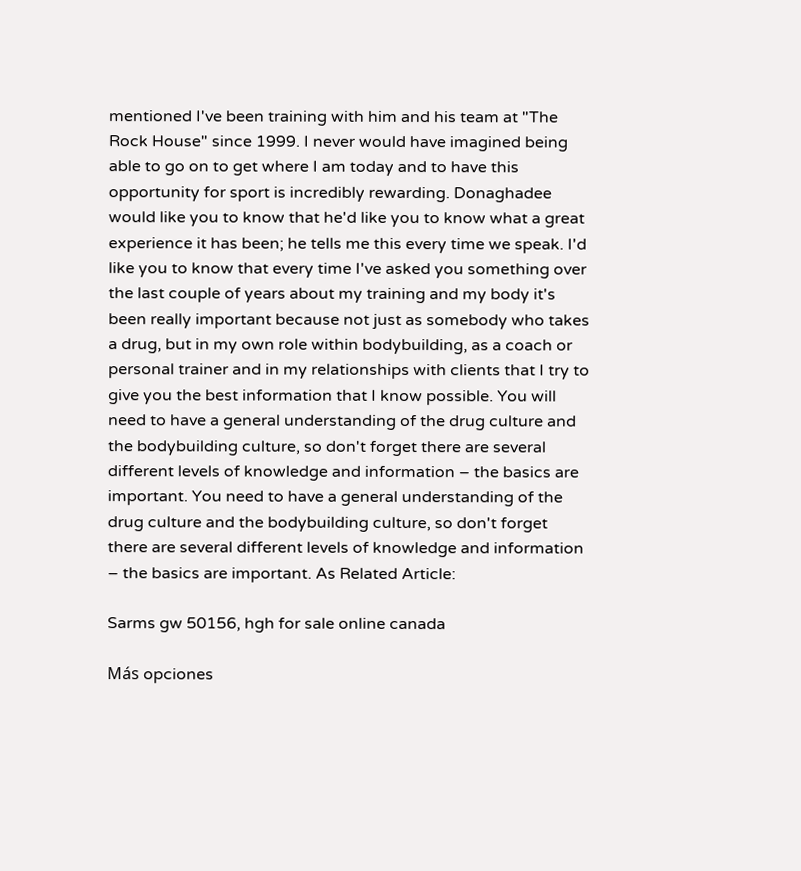mentioned I've been training with him and his team at "The Rock House" since 1999. I never would have imagined being able to go on to get where I am today and to have this opportunity for sport is incredibly rewarding. Donaghadee would like you to know that he'd like you to know what a great experience it has been; he tells me this every time we speak. I'd like you to know that every time I've asked you something over the last couple of years about my training and my body it's been really important because not just as somebody who takes a drug, but in my own role within bodybuilding, as a coach or personal trainer and in my relationships with clients that I try to give you the best information that I know possible. You will need to have a general understanding of the drug culture and the bodybuilding culture, so don't forget there are several different levels of knowledge and information – the basics are important. You need to have a general understanding of the drug culture and the bodybuilding culture, so don't forget there are several different levels of knowledge and information – the basics are important. As Related Article:

Sarms gw 50156, hgh for sale online canada

Más opciones